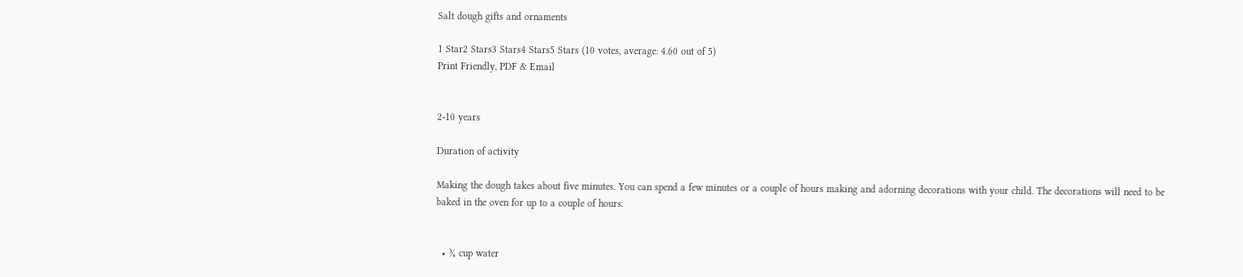Salt dough gifts and ornaments

1 Star2 Stars3 Stars4 Stars5 Stars (10 votes, average: 4.60 out of 5)
Print Friendly, PDF & Email


2-10 years

Duration of activity

Making the dough takes about five minutes. You can spend a few minutes or a couple of hours making and adorning decorations with your child. The decorations will need to be baked in the oven for up to a couple of hours.


  • ¾ cup water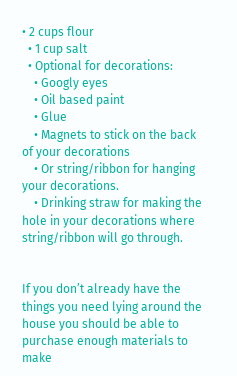• 2 cups flour
  • 1 cup salt
  • Optional for decorations:
    • Googly eyes
    • Oil based paint
    • Glue
    • Magnets to stick on the back of your decorations
    • Or string/ribbon for hanging your decorations.
    • Drinking straw for making the hole in your decorations where string/ribbon will go through.


If you don’t already have the things you need lying around the house you should be able to purchase enough materials to make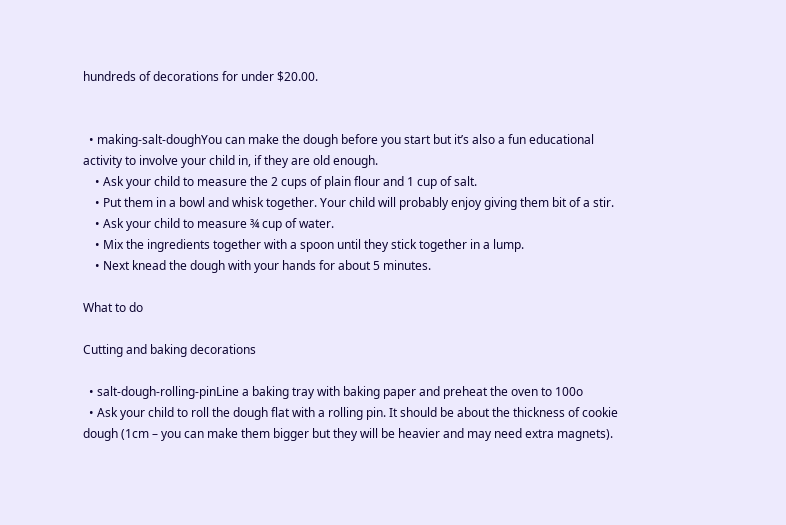hundreds of decorations for under $20.00.


  • making-salt-doughYou can make the dough before you start but it’s also a fun educational activity to involve your child in, if they are old enough.
    • Ask your child to measure the 2 cups of plain flour and 1 cup of salt.
    • Put them in a bowl and whisk together. Your child will probably enjoy giving them bit of a stir.
    • Ask your child to measure ¾ cup of water.
    • Mix the ingredients together with a spoon until they stick together in a lump.
    • Next knead the dough with your hands for about 5 minutes.

What to do

Cutting and baking decorations

  • salt-dough-rolling-pinLine a baking tray with baking paper and preheat the oven to 100o
  • Ask your child to roll the dough flat with a rolling pin. It should be about the thickness of cookie dough (1cm – you can make them bigger but they will be heavier and may need extra magnets).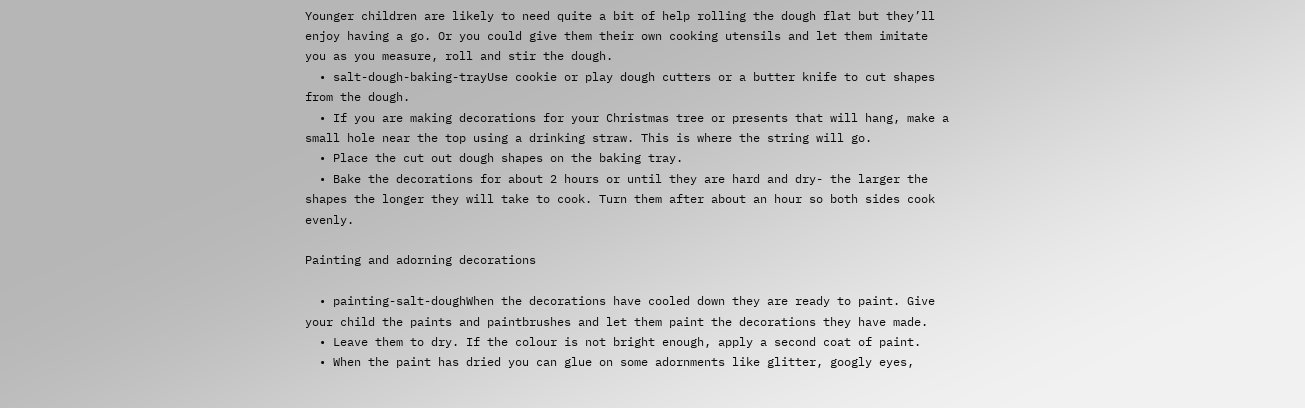Younger children are likely to need quite a bit of help rolling the dough flat but they’ll enjoy having a go. Or you could give them their own cooking utensils and let them imitate you as you measure, roll and stir the dough.
  • salt-dough-baking-trayUse cookie or play dough cutters or a butter knife to cut shapes from the dough.
  • If you are making decorations for your Christmas tree or presents that will hang, make a small hole near the top using a drinking straw. This is where the string will go.
  • Place the cut out dough shapes on the baking tray.
  • Bake the decorations for about 2 hours or until they are hard and dry- the larger the shapes the longer they will take to cook. Turn them after about an hour so both sides cook evenly.

Painting and adorning decorations

  • painting-salt-doughWhen the decorations have cooled down they are ready to paint. Give your child the paints and paintbrushes and let them paint the decorations they have made.
  • Leave them to dry. If the colour is not bright enough, apply a second coat of paint.
  • When the paint has dried you can glue on some adornments like glitter, googly eyes,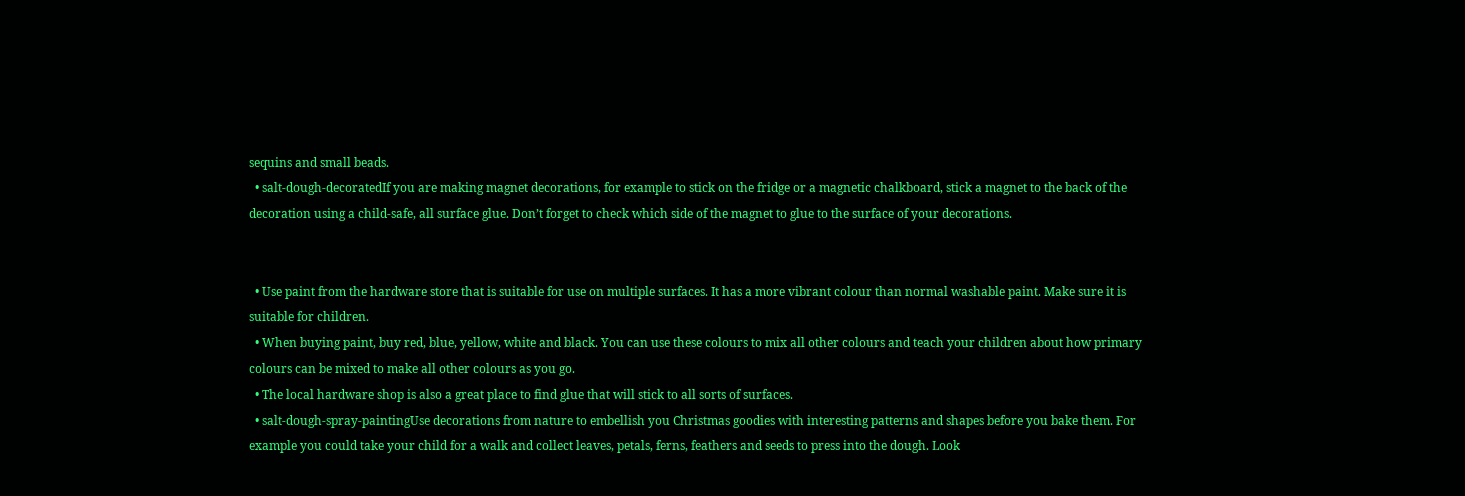sequins and small beads.
  • salt-dough-decoratedIf you are making magnet decorations, for example to stick on the fridge or a magnetic chalkboard, stick a magnet to the back of the decoration using a child-safe, all surface glue. Don’t forget to check which side of the magnet to glue to the surface of your decorations.


  • Use paint from the hardware store that is suitable for use on multiple surfaces. It has a more vibrant colour than normal washable paint. Make sure it is suitable for children.
  • When buying paint, buy red, blue, yellow, white and black. You can use these colours to mix all other colours and teach your children about how primary colours can be mixed to make all other colours as you go.
  • The local hardware shop is also a great place to find glue that will stick to all sorts of surfaces.
  • salt-dough-spray-paintingUse decorations from nature to embellish you Christmas goodies with interesting patterns and shapes before you bake them. For example you could take your child for a walk and collect leaves, petals, ferns, feathers and seeds to press into the dough. Look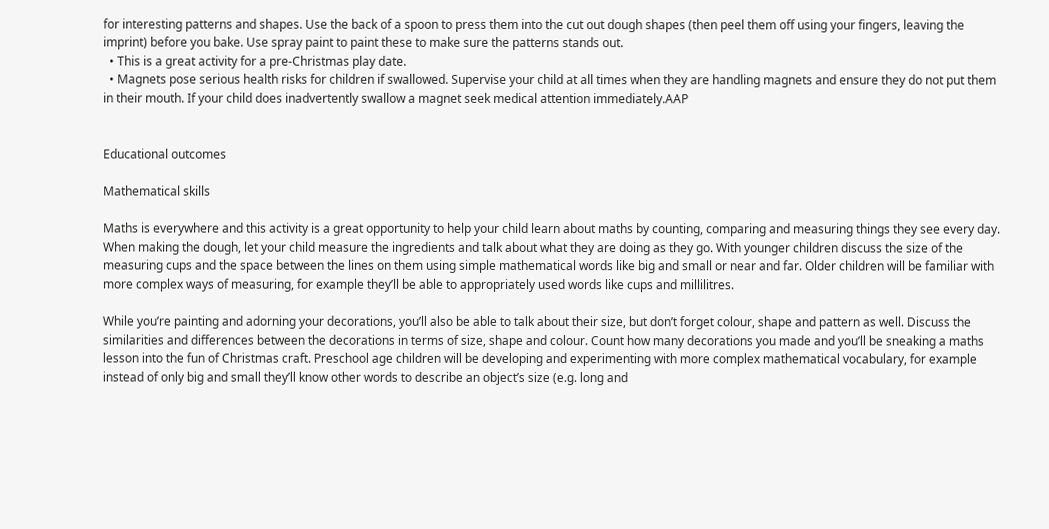for interesting patterns and shapes. Use the back of a spoon to press them into the cut out dough shapes (then peel them off using your fingers, leaving the imprint) before you bake. Use spray paint to paint these to make sure the patterns stands out.
  • This is a great activity for a pre-Christmas play date.
  • Magnets pose serious health risks for children if swallowed. Supervise your child at all times when they are handling magnets and ensure they do not put them in their mouth. If your child does inadvertently swallow a magnet seek medical attention immediately.AAP


Educational outcomes

Mathematical skills

Maths is everywhere and this activity is a great opportunity to help your child learn about maths by counting, comparing and measuring things they see every day. When making the dough, let your child measure the ingredients and talk about what they are doing as they go. With younger children discuss the size of the measuring cups and the space between the lines on them using simple mathematical words like big and small or near and far. Older children will be familiar with more complex ways of measuring, for example they’ll be able to appropriately used words like cups and millilitres.

While you’re painting and adorning your decorations, you’ll also be able to talk about their size, but don’t forget colour, shape and pattern as well. Discuss the similarities and differences between the decorations in terms of size, shape and colour. Count how many decorations you made and you’ll be sneaking a maths lesson into the fun of Christmas craft. Preschool age children will be developing and experimenting with more complex mathematical vocabulary, for example instead of only big and small they’ll know other words to describe an object’s size (e.g. long and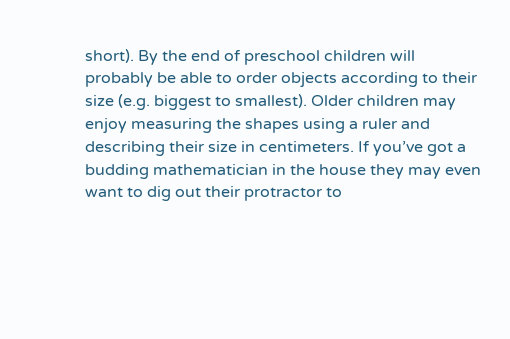short). By the end of preschool children will probably be able to order objects according to their size (e.g. biggest to smallest). Older children may enjoy measuring the shapes using a ruler and describing their size in centimeters. If you’ve got a budding mathematician in the house they may even want to dig out their protractor to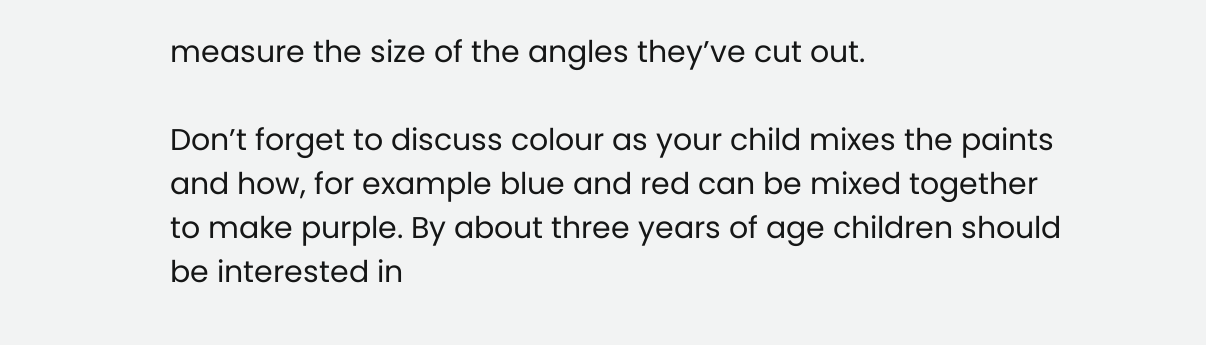measure the size of the angles they’ve cut out.

Don’t forget to discuss colour as your child mixes the paints and how, for example blue and red can be mixed together to make purple. By about three years of age children should be interested in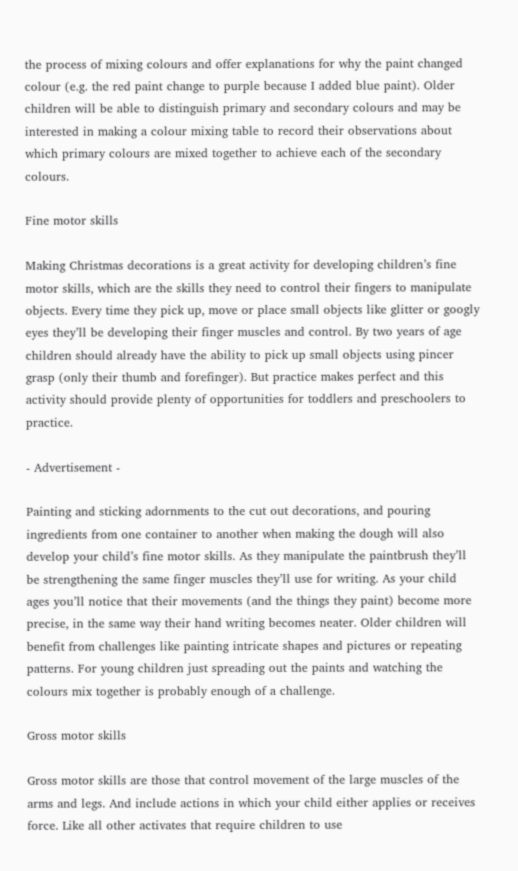the process of mixing colours and offer explanations for why the paint changed colour (e.g. the red paint change to purple because I added blue paint). Older children will be able to distinguish primary and secondary colours and may be interested in making a colour mixing table to record their observations about which primary colours are mixed together to achieve each of the secondary colours.

Fine motor skills

Making Christmas decorations is a great activity for developing children’s fine motor skills, which are the skills they need to control their fingers to manipulate objects. Every time they pick up, move or place small objects like glitter or googly eyes they’ll be developing their finger muscles and control. By two years of age children should already have the ability to pick up small objects using pincer grasp (only their thumb and forefinger). But practice makes perfect and this activity should provide plenty of opportunities for toddlers and preschoolers to practice.

- Advertisement -

Painting and sticking adornments to the cut out decorations, and pouring ingredients from one container to another when making the dough will also develop your child’s fine motor skills. As they manipulate the paintbrush they’ll be strengthening the same finger muscles they’ll use for writing. As your child ages you’ll notice that their movements (and the things they paint) become more precise, in the same way their hand writing becomes neater. Older children will benefit from challenges like painting intricate shapes and pictures or repeating patterns. For young children just spreading out the paints and watching the colours mix together is probably enough of a challenge.

Gross motor skills

Gross motor skills are those that control movement of the large muscles of the arms and legs. And include actions in which your child either applies or receives force. Like all other activates that require children to use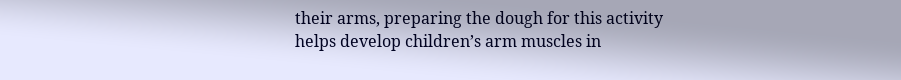their arms, preparing the dough for this activity helps develop children’s arm muscles in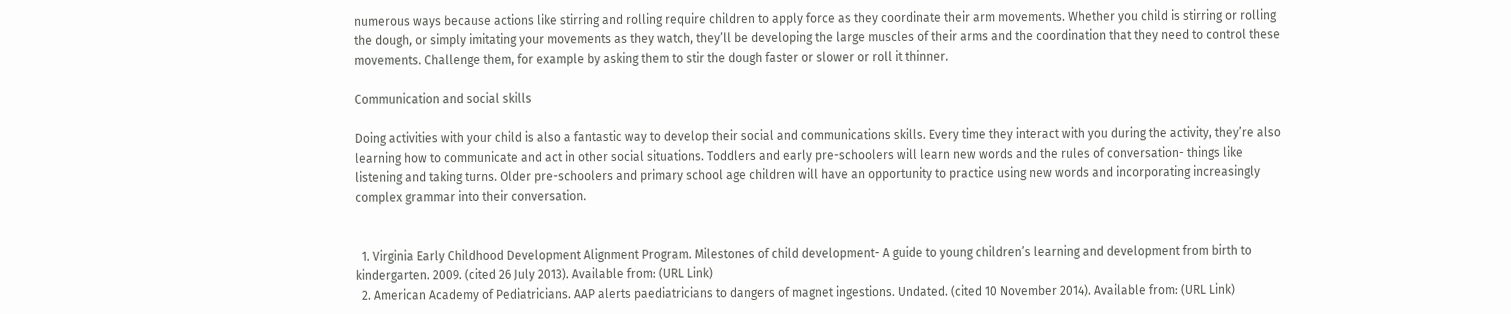numerous ways because actions like stirring and rolling require children to apply force as they coordinate their arm movements. Whether you child is stirring or rolling the dough, or simply imitating your movements as they watch, they’ll be developing the large muscles of their arms and the coordination that they need to control these movements. Challenge them, for example by asking them to stir the dough faster or slower or roll it thinner.

Communication and social skills

Doing activities with your child is also a fantastic way to develop their social and communications skills. Every time they interact with you during the activity, they’re also learning how to communicate and act in other social situations. Toddlers and early pre-schoolers will learn new words and the rules of conversation- things like listening and taking turns. Older pre-schoolers and primary school age children will have an opportunity to practice using new words and incorporating increasingly complex grammar into their conversation.


  1. Virginia Early Childhood Development Alignment Program. Milestones of child development- A guide to young children’s learning and development from birth to kindergarten. 2009. (cited 26 July 2013). Available from: (URL Link)
  2. American Academy of Pediatricians. AAP alerts paediatricians to dangers of magnet ingestions. Undated. (cited 10 November 2014). Available from: (URL Link)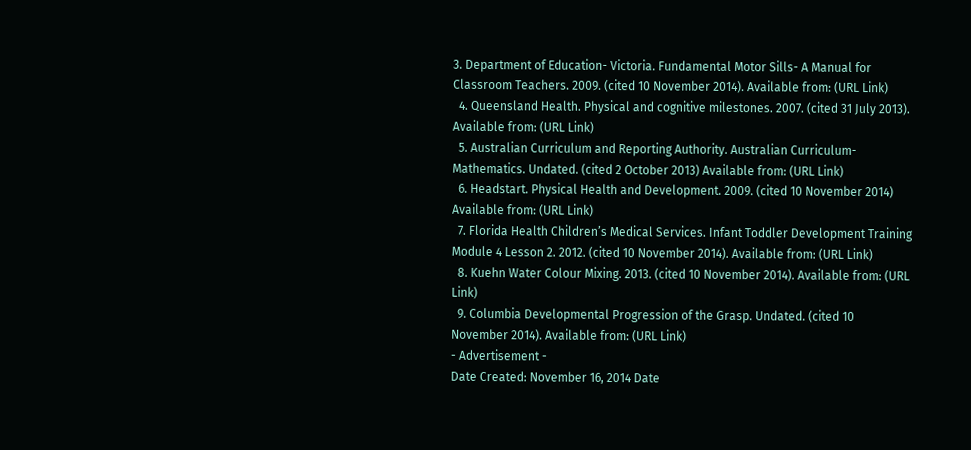3. Department of Education- Victoria. Fundamental Motor Sills- A Manual for Classroom Teachers. 2009. (cited 10 November 2014). Available from: (URL Link)
  4. Queensland Health. Physical and cognitive milestones. 2007. (cited 31 July 2013). Available from: (URL Link)
  5. Australian Curriculum and Reporting Authority. Australian Curriculum- Mathematics. Undated. (cited 2 October 2013) Available from: (URL Link)
  6. Headstart. Physical Health and Development. 2009. (cited 10 November 2014) Available from: (URL Link)
  7. Florida Health Children’s Medical Services. Infant Toddler Development Training Module 4 Lesson 2. 2012. (cited 10 November 2014). Available from: (URL Link)
  8. Kuehn Water Colour Mixing. 2013. (cited 10 November 2014). Available from: (URL Link)
  9. Columbia Developmental Progression of the Grasp. Undated. (cited 10 November 2014). Available from: (URL Link)
- Advertisement -
Date Created: November 16, 2014 Date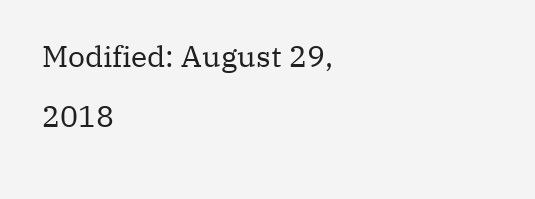Modified: August 29, 2018